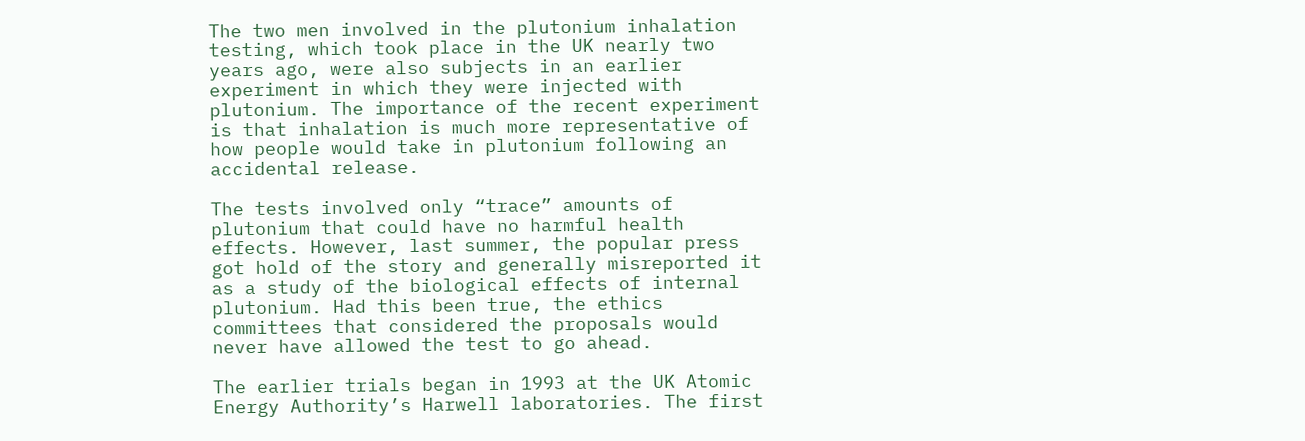The two men involved in the plutonium inhalation testing, which took place in the UK nearly two years ago, were also subjects in an earlier experiment in which they were injected with plutonium. The importance of the recent experiment is that inhalation is much more representative of how people would take in plutonium following an accidental release.

The tests involved only “trace” amounts of plutonium that could have no harmful health effects. However, last summer, the popular press got hold of the story and generally misreported it as a study of the biological effects of internal plutonium. Had this been true, the ethics committees that considered the proposals would never have allowed the test to go ahead.

The earlier trials began in 1993 at the UK Atomic Energy Authority’s Harwell laboratories. The first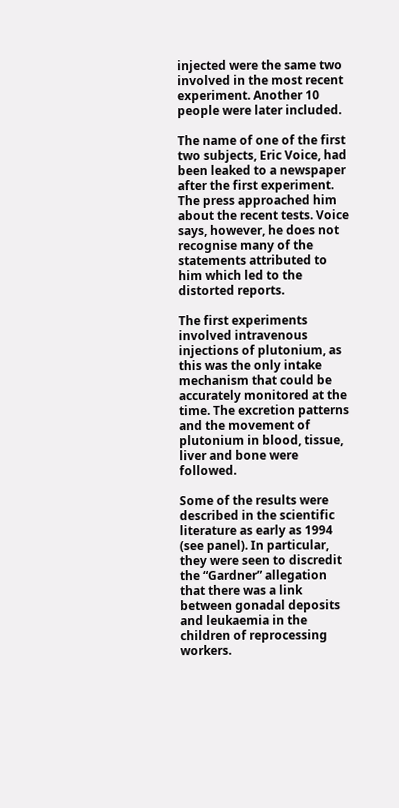injected were the same two involved in the most recent experiment. Another 10 people were later included.

The name of one of the first two subjects, Eric Voice, had been leaked to a newspaper after the first experiment. The press approached him about the recent tests. Voice says, however, he does not recognise many of the statements attributed to him which led to the distorted reports.

The first experiments involved intravenous injections of plutonium, as this was the only intake mechanism that could be accurately monitored at the time. The excretion patterns and the movement of plutonium in blood, tissue, liver and bone were followed.

Some of the results were described in the scientific literature as early as 1994 (see panel). In particular, they were seen to discredit the “Gardner” allegation that there was a link between gonadal deposits and leukaemia in the children of reprocessing workers.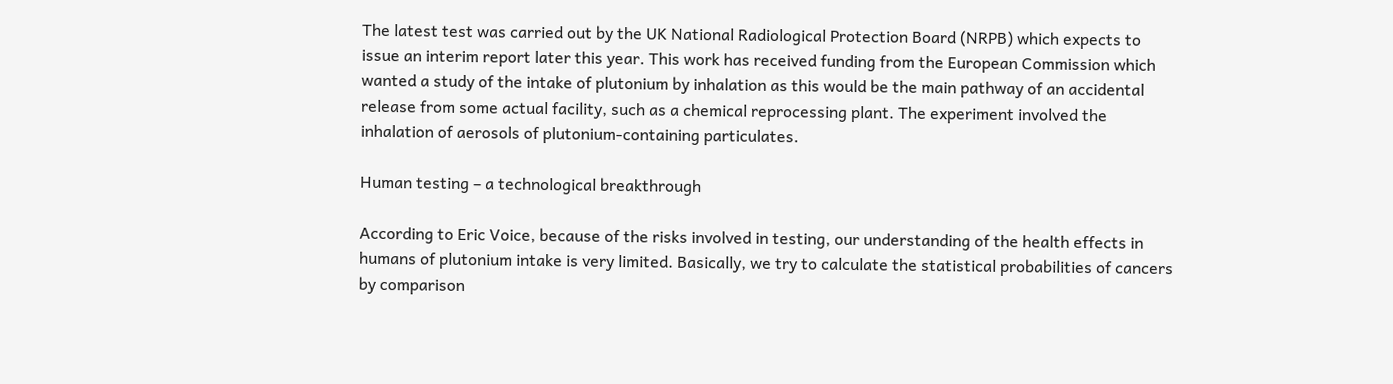The latest test was carried out by the UK National Radiological Protection Board (NRPB) which expects to issue an interim report later this year. This work has received funding from the European Commission which wanted a study of the intake of plutonium by inhalation as this would be the main pathway of an accidental release from some actual facility, such as a chemical reprocessing plant. The experiment involved the inhalation of aerosols of plutonium-containing particulates.

Human testing – a technological breakthrough

According to Eric Voice, because of the risks involved in testing, our understanding of the health effects in humans of plutonium intake is very limited. Basically, we try to calculate the statistical probabilities of cancers by comparison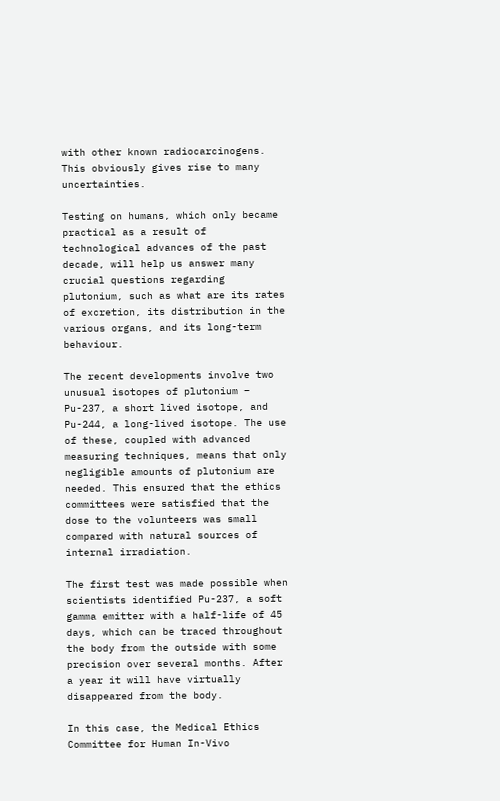with other known radiocarcinogens. This obviously gives rise to many uncertainties.

Testing on humans, which only became practical as a result of technological advances of the past decade, will help us answer many crucial questions regarding plutonium, such as what are its rates of excretion, its distribution in the various organs, and its long-term behaviour.

The recent developments involve two unusual isotopes of plutonium – Pu-237, a short lived isotope, and Pu-244, a long-lived isotope. The use of these, coupled with advanced measuring techniques, means that only negligible amounts of plutonium are needed. This ensured that the ethics committees were satisfied that the dose to the volunteers was small compared with natural sources of internal irradiation.

The first test was made possible when scientists identified Pu-237, a soft gamma emitter with a half-life of 45 days, which can be traced throughout the body from the outside with some precision over several months. After a year it will have virtually disappeared from the body.

In this case, the Medical Ethics Committee for Human In-Vivo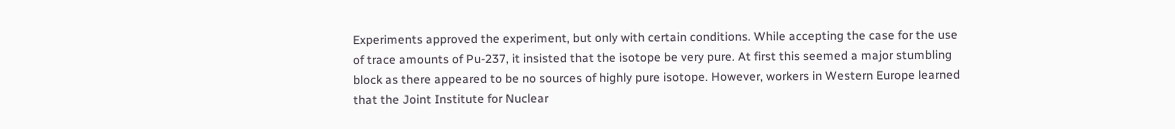Experiments approved the experiment, but only with certain conditions. While accepting the case for the use of trace amounts of Pu-237, it insisted that the isotope be very pure. At first this seemed a major stumbling block as there appeared to be no sources of highly pure isotope. However, workers in Western Europe learned that the Joint Institute for Nuclear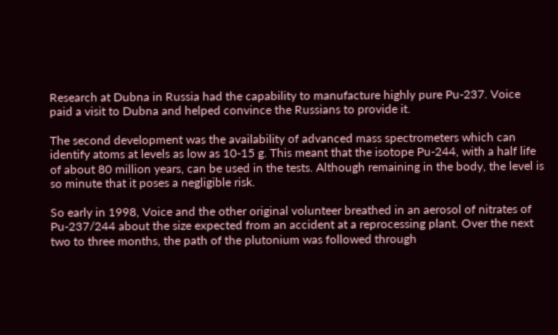Research at Dubna in Russia had the capability to manufacture highly pure Pu-237. Voice paid a visit to Dubna and helped convince the Russians to provide it.

The second development was the availability of advanced mass spectrometers which can identify atoms at levels as low as 10-15 g. This meant that the isotope Pu-244, with a half life of about 80 million years, can be used in the tests. Although remaining in the body, the level is so minute that it poses a negligible risk.

So early in 1998, Voice and the other original volunteer breathed in an aerosol of nitrates of Pu-237/244 about the size expected from an accident at a reprocessing plant. Over the next two to three months, the path of the plutonium was followed through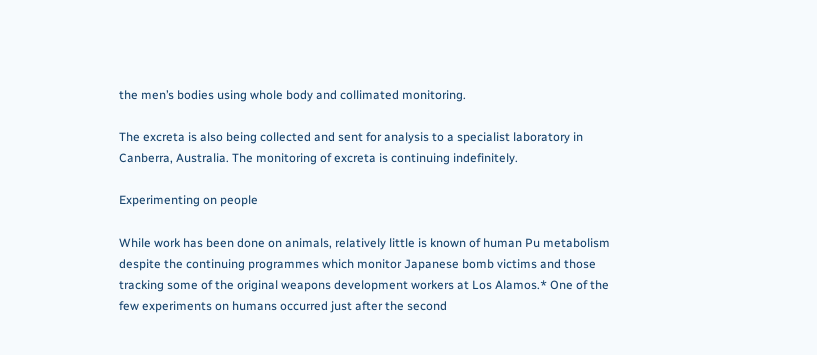the men’s bodies using whole body and collimated monitoring.

The excreta is also being collected and sent for analysis to a specialist laboratory in Canberra, Australia. The monitoring of excreta is continuing indefinitely.

Experimenting on people

While work has been done on animals, relatively little is known of human Pu metabolism despite the continuing programmes which monitor Japanese bomb victims and those tracking some of the original weapons development workers at Los Alamos.* One of the few experiments on humans occurred just after the second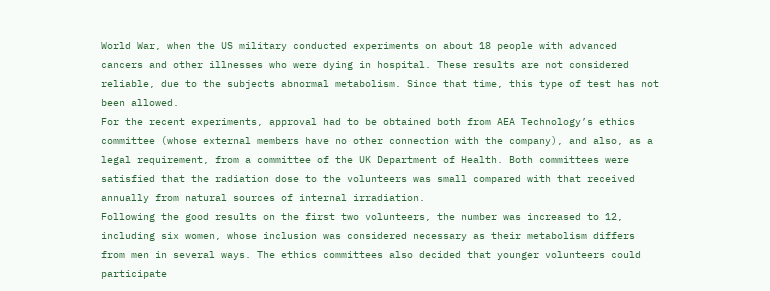World War, when the US military conducted experiments on about 18 people with advanced cancers and other illnesses who were dying in hospital. These results are not considered reliable, due to the subjects abnormal metabolism. Since that time, this type of test has not been allowed.
For the recent experiments, approval had to be obtained both from AEA Technology’s ethics committee (whose external members have no other connection with the company), and also, as a legal requirement, from a committee of the UK Department of Health. Both committees were satisfied that the radiation dose to the volunteers was small compared with that received annually from natural sources of internal irradiation.
Following the good results on the first two volunteers, the number was increased to 12, including six women, whose inclusion was considered necessary as their metabolism differs from men in several ways. The ethics committees also decided that younger volunteers could participate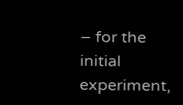– for the initial experiment,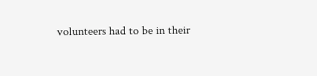volunteers had to be in their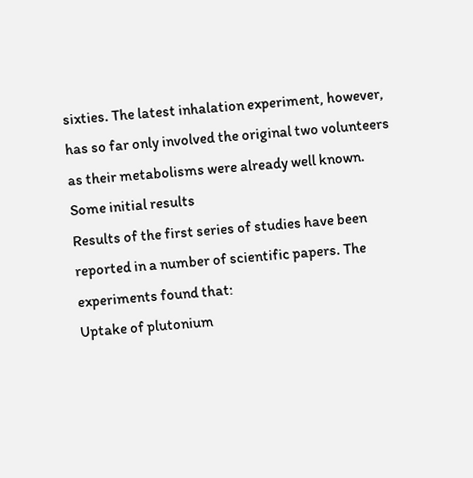sixties. The latest inhalation experiment, however, has so far only involved the original two volunteers as their metabolisms were already well known.
Some initial results
Results of the first series of studies have been reported in a number of scientific papers. The experiments found that:
Uptake of plutonium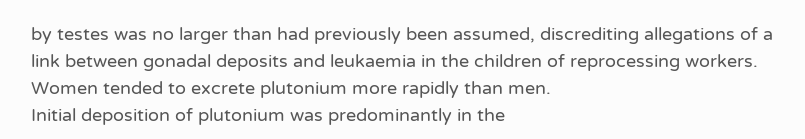by testes was no larger than had previously been assumed, discrediting allegations of a link between gonadal deposits and leukaemia in the children of reprocessing workers.
Women tended to excrete plutonium more rapidly than men.
Initial deposition of plutonium was predominantly in the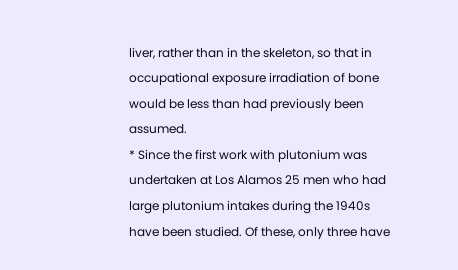liver, rather than in the skeleton, so that in occupational exposure irradiation of bone would be less than had previously been assumed.
* Since the first work with plutonium was undertaken at Los Alamos 25 men who had large plutonium intakes during the 1940s have been studied. Of these, only three have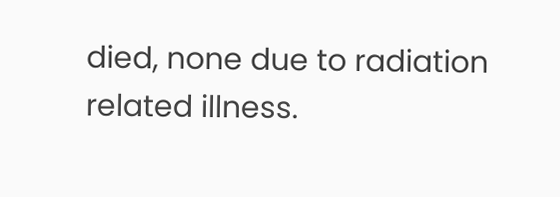died, none due to radiation related illness.